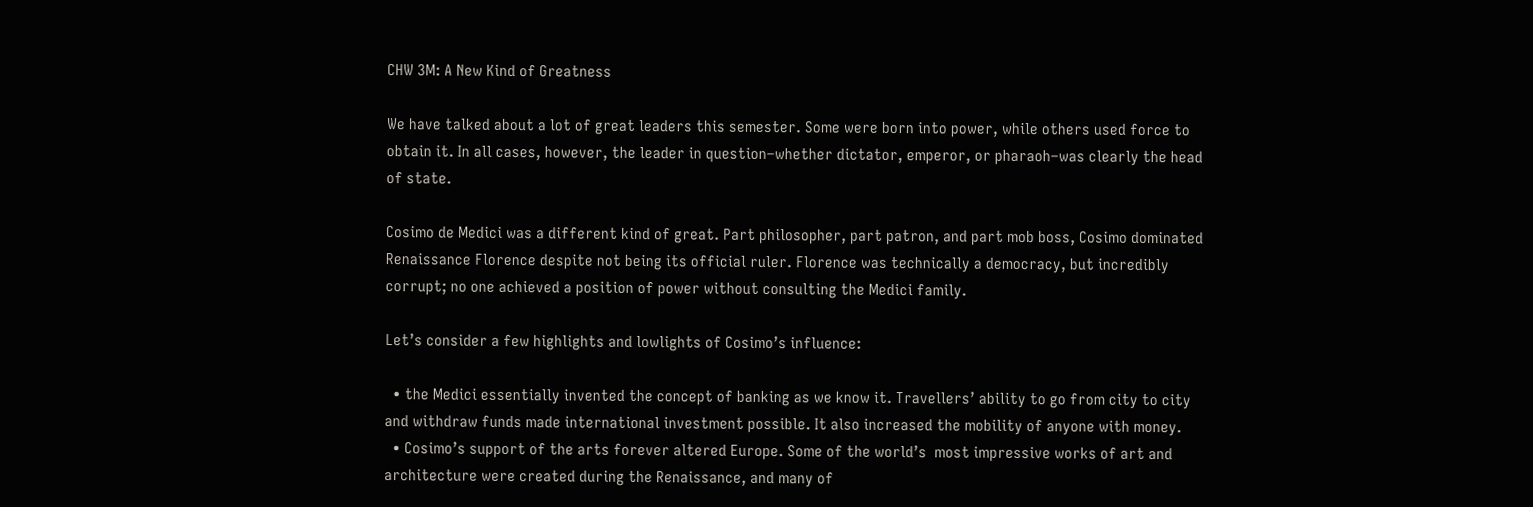CHW 3M: A New Kind of Greatness

We have talked about a lot of great leaders this semester. Some were born into power, while others used force to obtain it. In all cases, however, the leader in question–whether dictator, emperor, or pharaoh–was clearly the head of state.

Cosimo de Medici was a different kind of great. Part philosopher, part patron, and part mob boss, Cosimo dominated Renaissance Florence despite not being its official ruler. Florence was technically a democracy, but incredibly corrupt; no one achieved a position of power without consulting the Medici family.

Let’s consider a few highlights and lowlights of Cosimo’s influence:

  • the Medici essentially invented the concept of banking as we know it. Travellers’ ability to go from city to city and withdraw funds made international investment possible. It also increased the mobility of anyone with money.
  • Cosimo’s support of the arts forever altered Europe. Some of the world’s  most impressive works of art and architecture were created during the Renaissance, and many of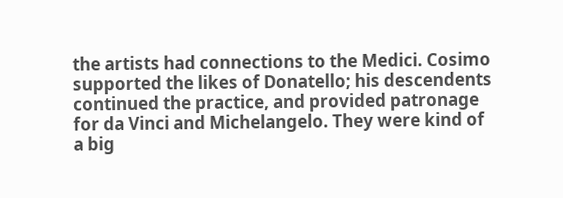the artists had connections to the Medici. Cosimo supported the likes of Donatello; his descendents continued the practice, and provided patronage for da Vinci and Michelangelo. They were kind of a big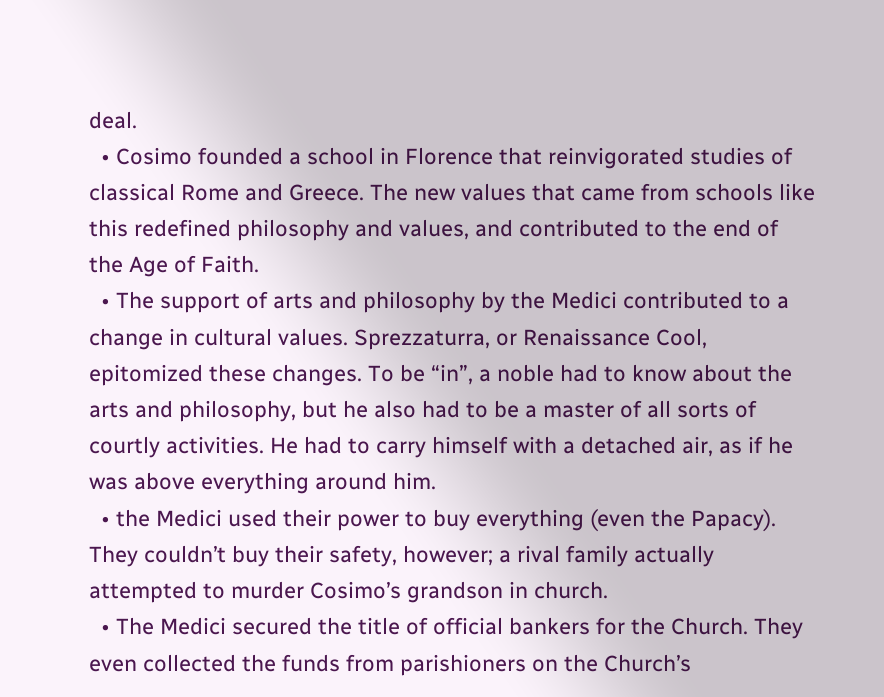deal.
  • Cosimo founded a school in Florence that reinvigorated studies of classical Rome and Greece. The new values that came from schools like this redefined philosophy and values, and contributed to the end of the Age of Faith.
  • The support of arts and philosophy by the Medici contributed to a change in cultural values. Sprezzaturra, or Renaissance Cool, epitomized these changes. To be “in”, a noble had to know about the arts and philosophy, but he also had to be a master of all sorts of courtly activities. He had to carry himself with a detached air, as if he was above everything around him.
  • the Medici used their power to buy everything (even the Papacy).  They couldn’t buy their safety, however; a rival family actually attempted to murder Cosimo’s grandson in church.
  • The Medici secured the title of official bankers for the Church. They even collected the funds from parishioners on the Church’s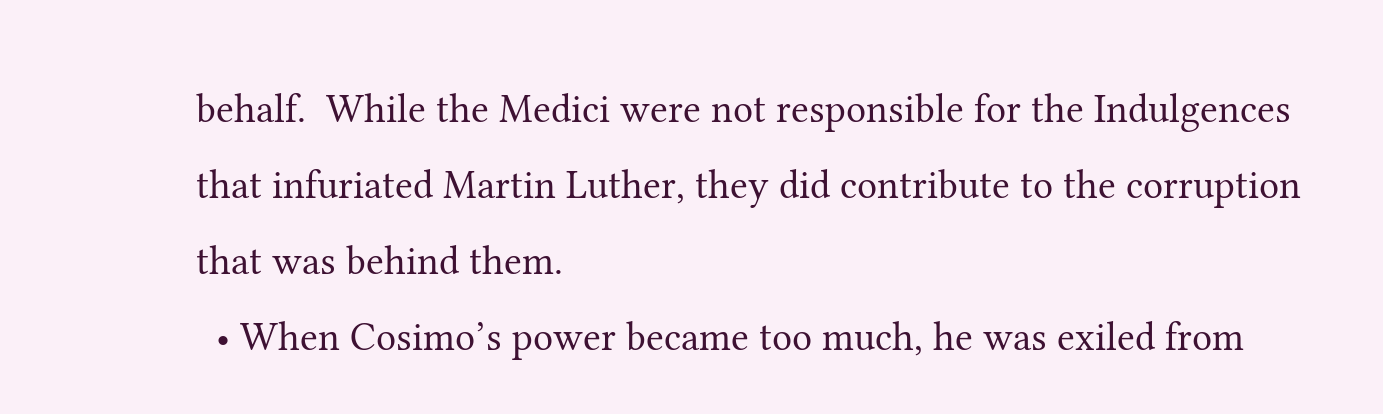behalf.  While the Medici were not responsible for the Indulgences that infuriated Martin Luther, they did contribute to the corruption that was behind them.
  • When Cosimo’s power became too much, he was exiled from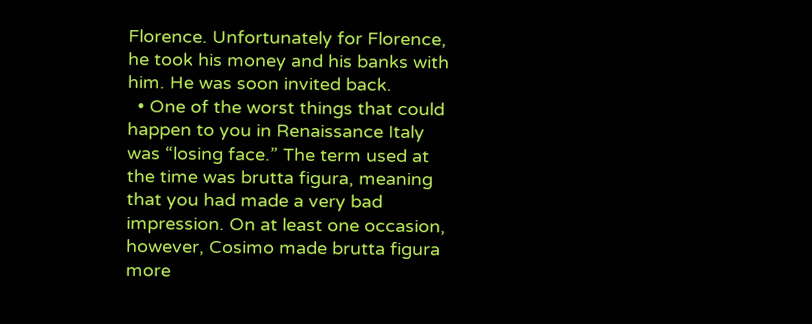Florence. Unfortunately for Florence, he took his money and his banks with him. He was soon invited back.
  • One of the worst things that could happen to you in Renaissance Italy was “losing face.” The term used at the time was brutta figura, meaning that you had made a very bad impression. On at least one occasion, however, Cosimo made brutta figura more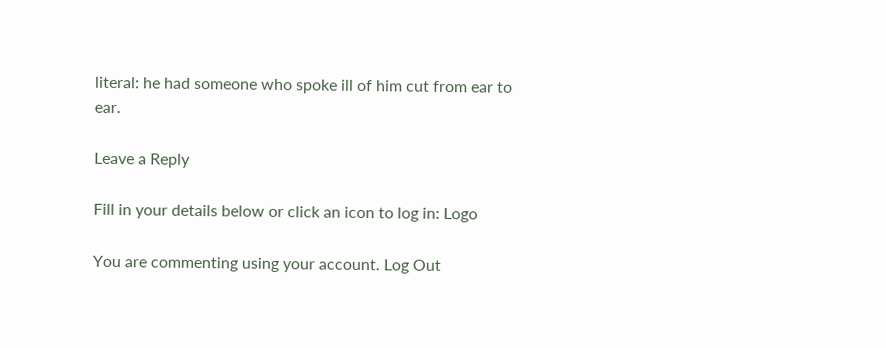literal: he had someone who spoke ill of him cut from ear to ear.

Leave a Reply

Fill in your details below or click an icon to log in: Logo

You are commenting using your account. Log Out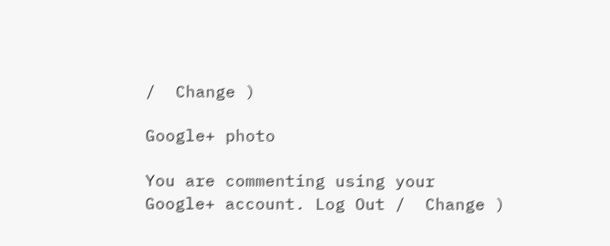/  Change )

Google+ photo

You are commenting using your Google+ account. Log Out /  Change )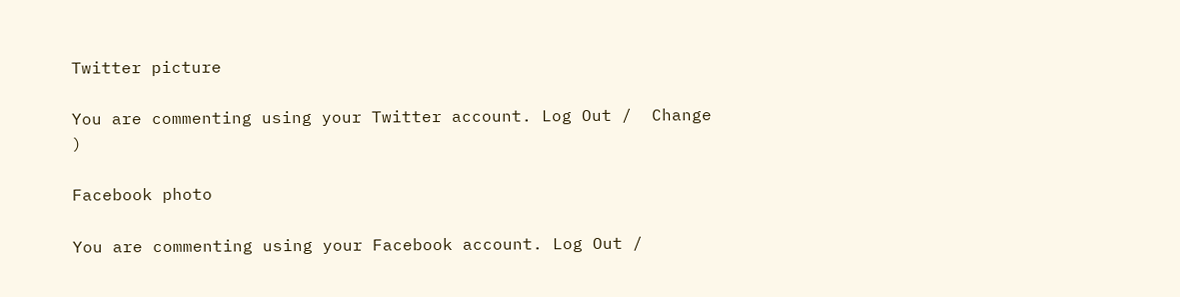Twitter picture

You are commenting using your Twitter account. Log Out /  Change )

Facebook photo

You are commenting using your Facebook account. Log Out /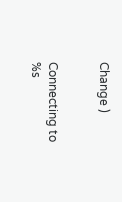Change )


Connecting to %s